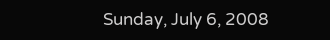Sunday, July 6, 2008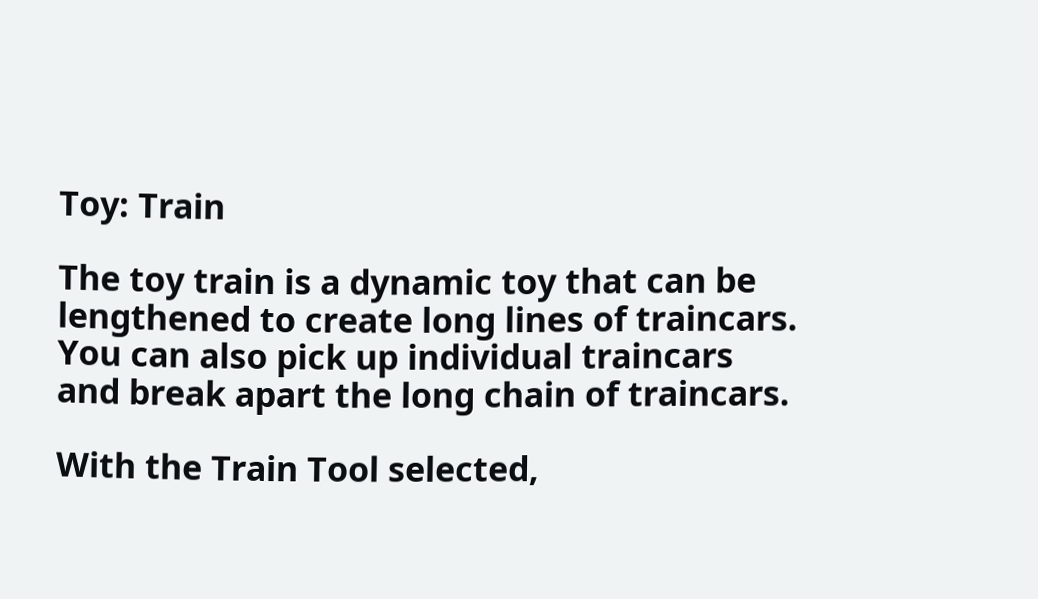Toy: Train

The toy train is a dynamic toy that can be lengthened to create long lines of traincars. You can also pick up individual traincars and break apart the long chain of traincars.

With the Train Tool selected,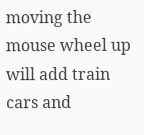moving the mouse wheel up will add train cars and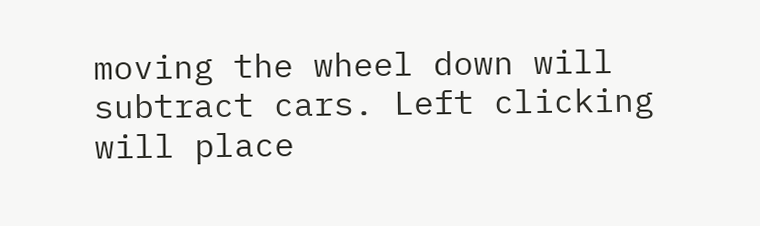moving the wheel down will subtract cars. Left clicking will place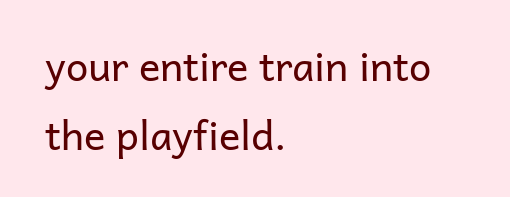your entire train into the playfield.